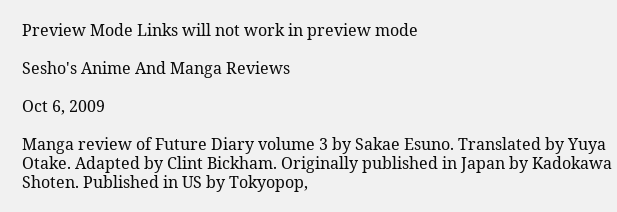Preview Mode Links will not work in preview mode

Sesho's Anime And Manga Reviews

Oct 6, 2009

Manga review of Future Diary volume 3 by Sakae Esuno. Translated by Yuya Otake. Adapted by Clint Bickham. Originally published in Japan by Kadokawa Shoten. Published in US by Tokyopop,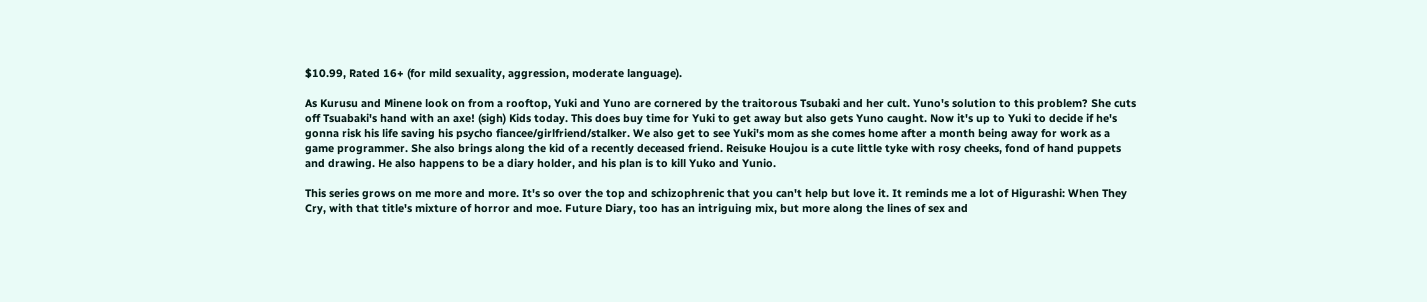$10.99, Rated 16+ (for mild sexuality, aggression, moderate language).

As Kurusu and Minene look on from a rooftop, Yuki and Yuno are cornered by the traitorous Tsubaki and her cult. Yuno's solution to this problem? She cuts off Tsuabaki's hand with an axe! (sigh) Kids today. This does buy time for Yuki to get away but also gets Yuno caught. Now it's up to Yuki to decide if he's gonna risk his life saving his psycho fiancee/girlfriend/stalker. We also get to see Yuki's mom as she comes home after a month being away for work as a game programmer. She also brings along the kid of a recently deceased friend. Reisuke Houjou is a cute little tyke with rosy cheeks, fond of hand puppets and drawing. He also happens to be a diary holder, and his plan is to kill Yuko and Yunio.

This series grows on me more and more. It's so over the top and schizophrenic that you can't help but love it. It reminds me a lot of Higurashi: When They Cry, with that title's mixture of horror and moe. Future Diary, too has an intriguing mix, but more along the lines of sex and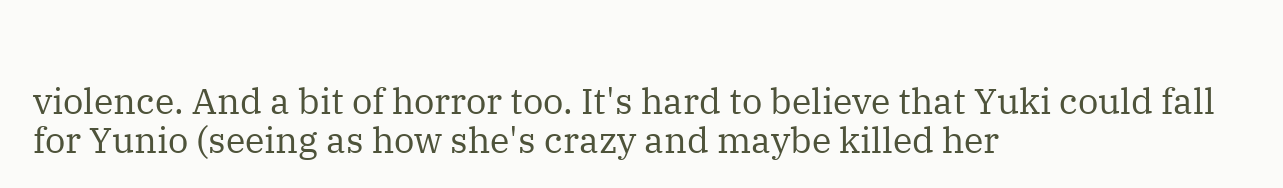violence. And a bit of horror too. It's hard to believe that Yuki could fall for Yunio (seeing as how she's crazy and maybe killed her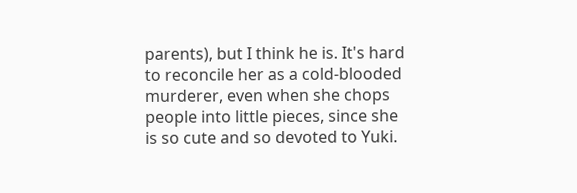parents), but I think he is. It's hard to reconcile her as a cold-blooded murderer, even when she chops people into little pieces, since she is so cute and so devoted to Yuki.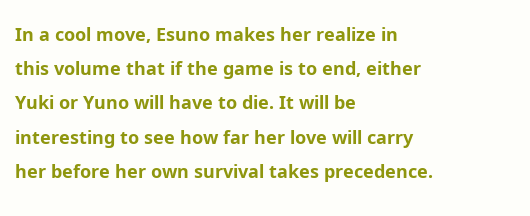In a cool move, Esuno makes her realize in this volume that if the game is to end, either Yuki or Yuno will have to die. It will be interesting to see how far her love will carry her before her own survival takes precedence.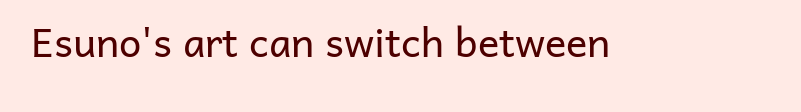Esuno's art can switch between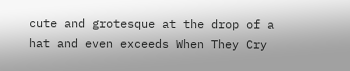cute and grotesque at the drop of a hat and even exceeds When They Cry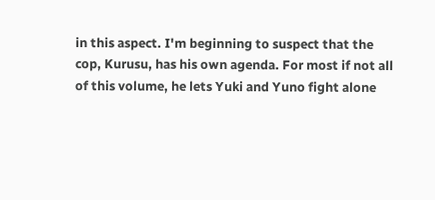in this aspect. I'm beginning to suspect that the cop, Kurusu, has his own agenda. For most if not all of this volume, he lets Yuki and Yuno fight alone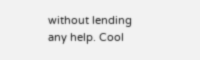without lending any help. Cool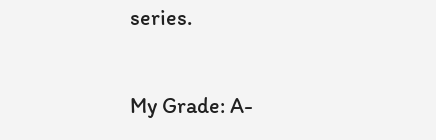series.

My Grade: A-